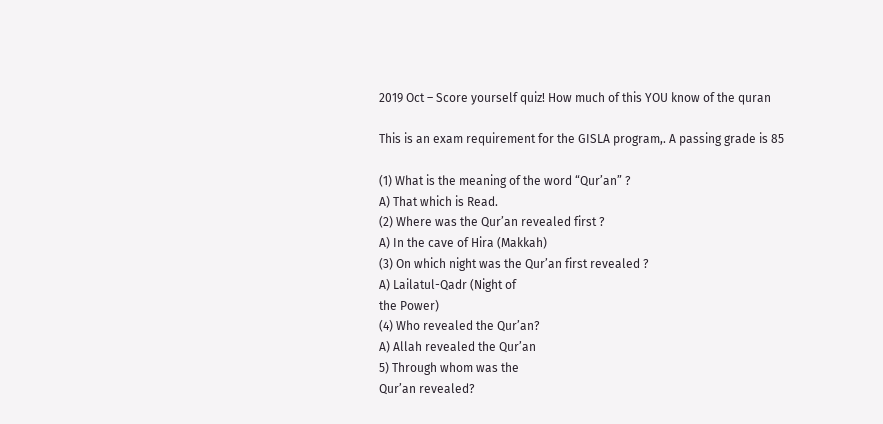2019 Oct – Score yourself quiz! How much of this YOU know of the quran

This is an exam requirement for the GISLA program,. A passing grade is 85

(1) What is the meaning of the word “Qur’an” ?
A) That which is Read.
(2) Where was the Qur’an revealed first ?
A) In the cave of Hira (Makkah)
(3) On which night was the Qur’an first revealed ?
A) Lailatul-Qadr (Night of
the Power)
(4) Who revealed the Qur’an?
A) Allah revealed the Qur’an
5) Through whom was the
Qur’an revealed?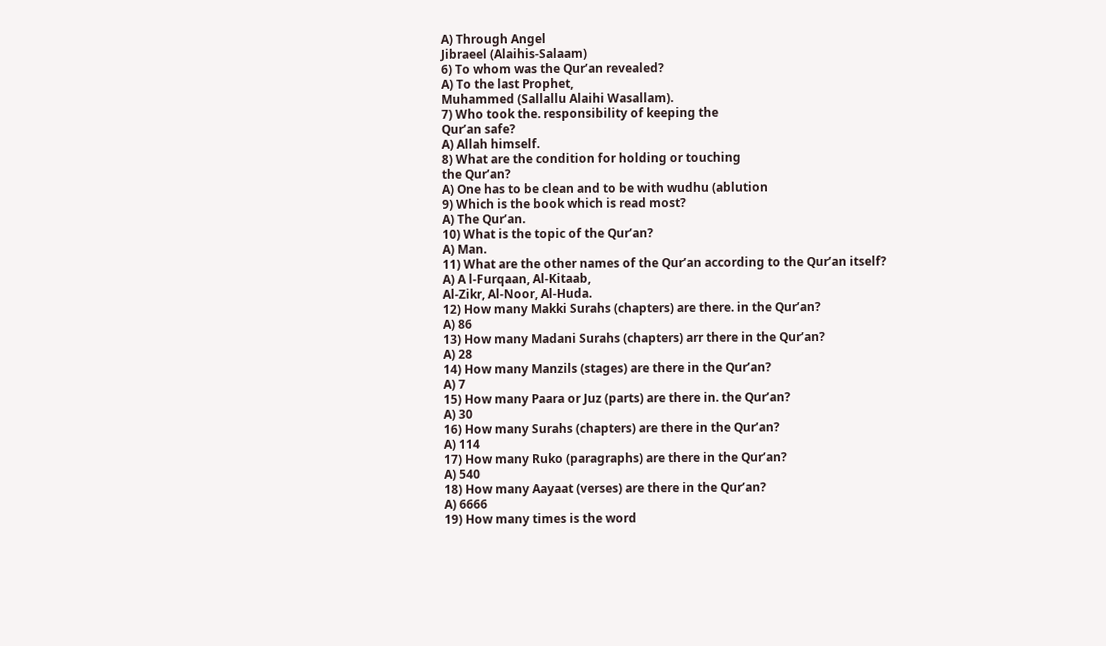A) Through Angel
Jibraeel (Alaihis-Salaam)
6) To whom was the Qur’an revealed?
A) To the last Prophet,
Muhammed (Sallallu Alaihi Wasallam).
7) Who took the. responsibility of keeping the
Qur’an safe?
A) Allah himself.
8) What are the condition for holding or touching
the Qur’an?
A) One has to be clean and to be with wudhu (ablution
9) Which is the book which is read most?
A) The Qur’an.
10) What is the topic of the Qur’an?
A) Man.
11) What are the other names of the Qur’an according to the Qur’an itself?
A) A l-Furqaan, Al-Kitaab,
Al-Zikr, Al-Noor, Al-Huda.
12) How many Makki Surahs (chapters) are there. in the Qur’an?
A) 86
13) How many Madani Surahs (chapters) arr there in the Qur’an?
A) 28
14) How many Manzils (stages) are there in the Qur’an?
A) 7
15) How many Paara or Juz (parts) are there in. the Qur’an?
A) 30
16) How many Surahs (chapters) are there in the Qur’an?
A) 114
17) How many Ruko (paragraphs) are there in the Qur’an?
A) 540
18) How many Aayaat (verses) are there in the Qur’an?
A) 6666
19) How many times is the word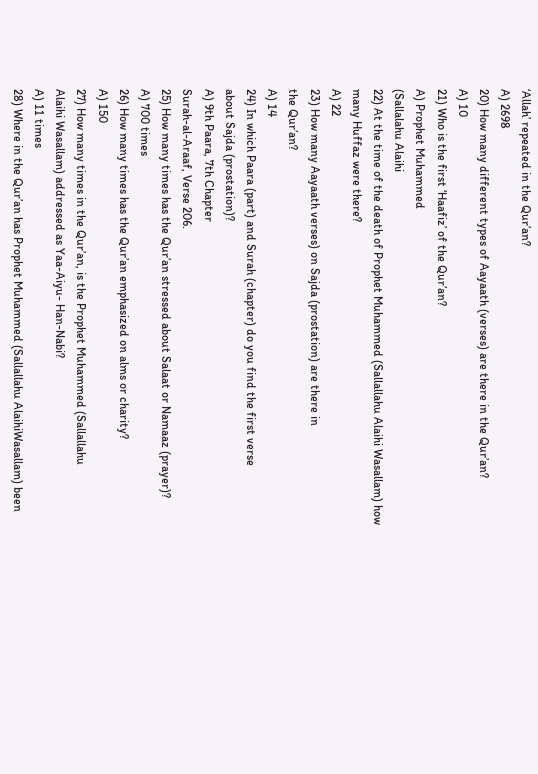‘Allah’ repeated in the Qur’an?
A) 2698
20) How many different types of Aayaath (verses) are there in the Qur’an?
A) 10
21) Who is the first ‘Haafiz’ of the Qur’an?
A) Prophet Muhammed
(Sallalahu Alaihi
22) At the time of the death of Prophet Muhammed (Sallallahu Alaihi Wasallam) how many Huffaz were there?
A) 22
23) How many Aayaath verses) on Sajda (prostation) are there in
the Qur’an?
A) 14
24) In which Paara (part) and Surah (chapter) do you find the first verse
about Sajda (prostation)?
A) 9th Paara, 7th Chapter
Surah-al-Araaf, Verse 206.
25) How many times has the Qur’an stressed about Salaat or Namaaz (prayer)?
A) 700 times
26) How many times has the Qur’an emphasized on alms or charity?
A) 150
27) How many times in the Qur’an, is the Prophet Muhammed (Sallallahu
Alaihi Wasallam) addressed as Yaa-Aiyu- Han-Nabi?
A) 11 times
28) Where in the Qur’an has Prophet Muhammed (Sallallahu AlaihiWasallam) been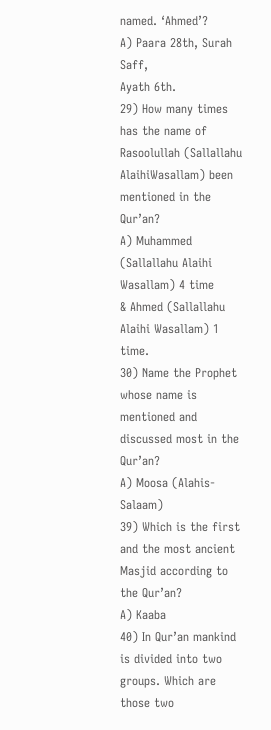named. ‘Ahmed’?
A) Paara 28th, Surah Saff,
Ayath 6th.
29) How many times has the name of Rasoolullah (Sallallahu AlaihiWasallam) been mentioned in the Qur’an?
A) Muhammed (Sallallahu Alaihi Wasallam) 4 time
& Ahmed (Sallallahu Alaihi Wasallam) 1 time.
30) Name the Prophet whose name is mentioned and discussed most in the Qur’an?
A) Moosa (Alahis-Salaam)
39) Which is the first and the most ancient Masjid according to the Qur’an?
A) Kaaba
40) In Qur’an mankind is divided into two groups. Which are those two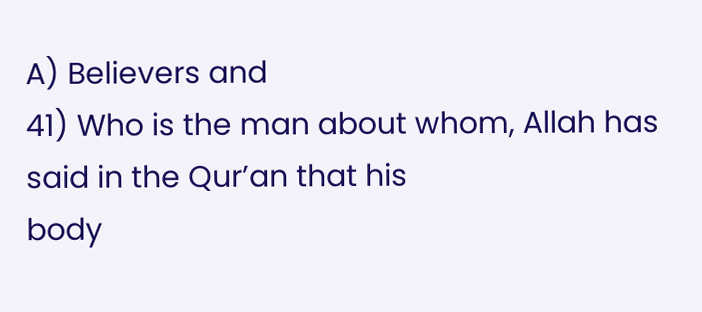A) Believers and
41) Who is the man about whom, Allah has said in the Qur’an that his
body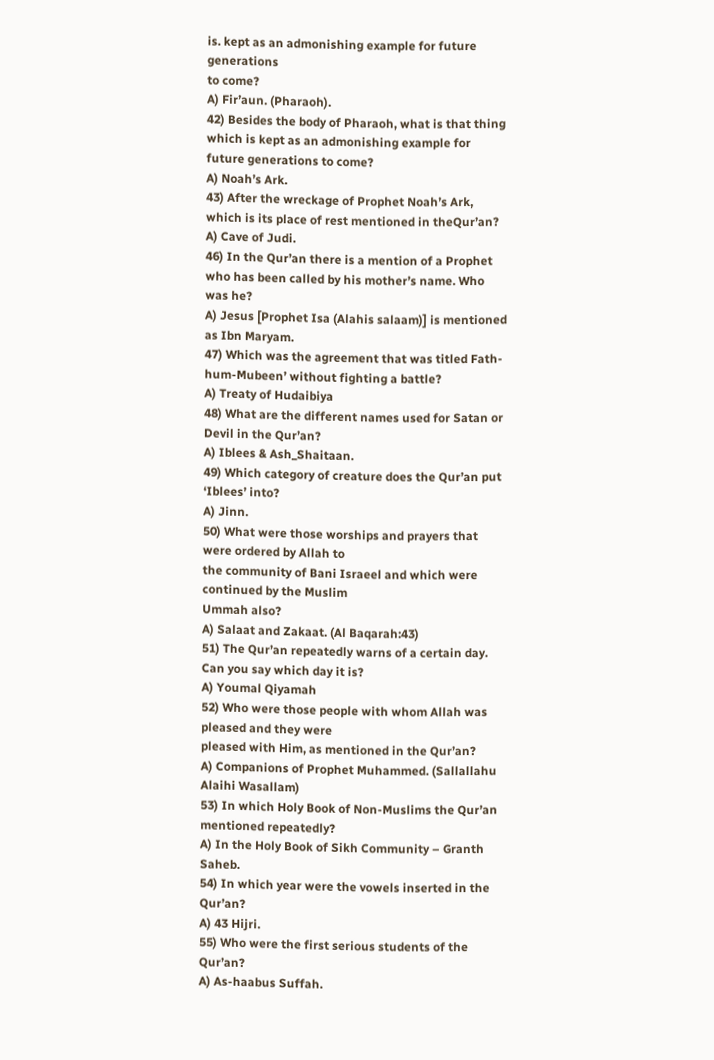is. kept as an admonishing example for future generations
to come?
A) Fir’aun. (Pharaoh).
42) Besides the body of Pharaoh, what is that thing which is kept as an admonishing example for future generations to come?
A) Noah’s Ark.
43) After the wreckage of Prophet Noah’s Ark, which is its place of rest mentioned in theQur’an?
A) Cave of Judi.
46) In the Qur’an there is a mention of a Prophet who has been called by his mother’s name. Who was he?
A) Jesus [Prophet Isa (Alahis salaam)] is mentioned as Ibn Maryam.
47) Which was the agreement that was titled Fath-hum-Mubeen’ without fighting a battle?
A) Treaty of Hudaibiya
48) What are the different names used for Satan or Devil in the Qur’an?
A) Iblees & Ash_Shaitaan.
49) Which category of creature does the Qur’an put ‘Iblees’ into?
A) Jinn.
50) What were those worships and prayers that were ordered by Allah to
the community of Bani Israeel and which were continued by the Muslim
Ummah also?
A) Salaat and Zakaat. (Al Baqarah:43)
51) The Qur’an repeatedly warns of a certain day.
Can you say which day it is?
A) Youmal Qiyamah
52) Who were those people with whom Allah was pleased and they were
pleased with Him, as mentioned in the Qur’an?
A) Companions of Prophet Muhammed. (Sallallahu Alaihi Wasallam)
53) In which Holy Book of Non-Muslims the Qur’an mentioned repeatedly?
A) In the Holy Book of Sikh Community – Granth Saheb.
54) In which year were the vowels inserted in the Qur’an?
A) 43 Hijri.
55) Who were the first serious students of the Qur’an?
A) As-haabus Suffah.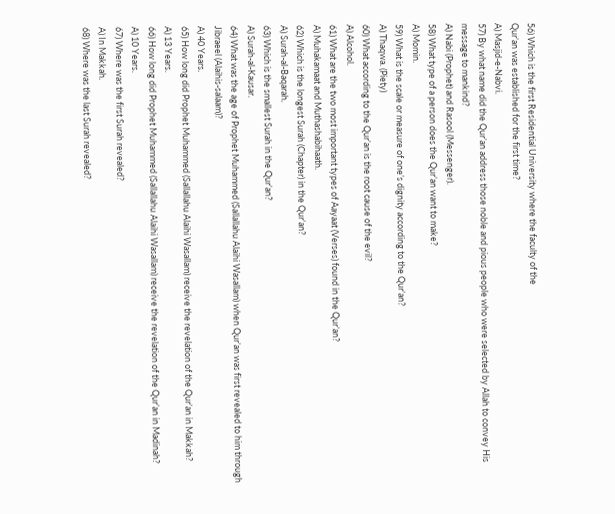56) Which is the first Residential University where the faculty of the
Qur’an was established for the first time?
A) Masjid-e-Nabvi.
57) By what name did the Qur’an address those noble and pious people who were selected by Allah to convey His message to mankind?
A) Nabi (Prophet) and Rasool (Messenger).
58) What type of a person does the Qur’an want to make?
A) Momin.
59) What is the scale or measure of one’s dignity according to the Qur’an?
A) Thaqwa. (Piety)
60) What according to the Qur’an is the root cause of the evil?
A) Alcohol.
61) What are the two most important types of Aayaat (Verses) found in the Qur’an?
A) Muhakamaat and Muthashabihaath.
62) Which is the longest Surah (Chapter) in the Qur’an?
A) Surah-al-Baqarah.
63) Which is the smallest Surah in the Qur’an?
A) Surah-al-Kausar.
64) What was the age of Prophet Muhammed (Sallallahu Alaihi Wasallam) when Qur’an was first revealed to him through
Jibraeel (Alaihis-salaam)?
A) 40 Years.
65) How long did Prophet Muhammed (Sallallahu Alaihi Wasallam) receive the revelation of the Qur’an in Makkah?
A) 13 Years.
66) How long did Prophet Muhammed (Sallallahu Alaihi Wasallam) receive the revelation of the Qur’an in Madinah?
A) 10 Years.
67) Where was the first Surah revealed?
A) In Makkah.
68) Where was the last Surah revealed?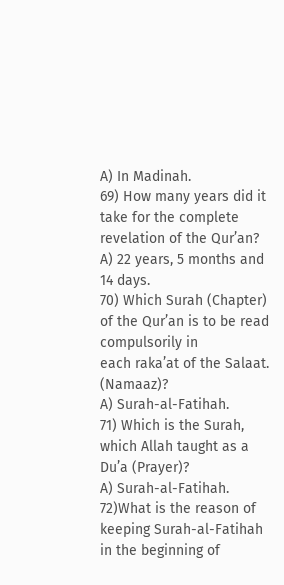A) In Madinah.
69) How many years did it take for the complete revelation of the Qur’an?
A) 22 years, 5 months and 14 days.
70) Which Surah (Chapter) of the Qur’an is to be read compulsorily in
each raka’at of the Salaat. (Namaaz)?
A) Surah-al-Fatihah.
71) Which is the Surah, which Allah taught as a Du’a (Prayer)?
A) Surah-al-Fatihah.
72)What is the reason of keeping Surah-al-Fatihah in the beginning of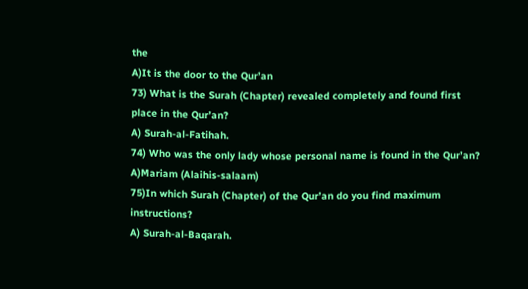the
A)It is the door to the Qur’an
73) What is the Surah (Chapter) revealed completely and found first
place in the Qur’an?
A) Surah-al-Fatihah.
74) Who was the only lady whose personal name is found in the Qur’an?
A)Mariam (Alaihis-salaam)
75)In which Surah (Chapter) of the Qur’an do you find maximum instructions?
A) Surah-al-Baqarah.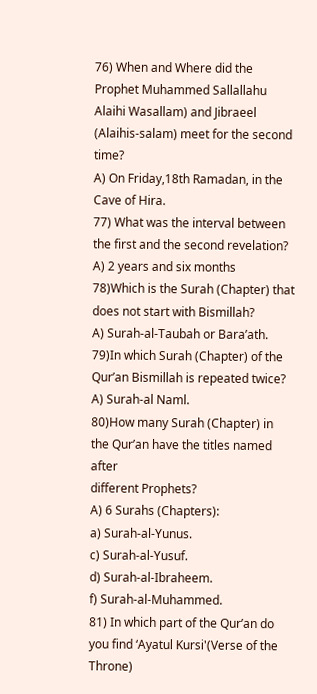76) When and Where did the Prophet Muhammed Sallallahu Alaihi Wasallam) and Jibraeel (Alaihis-salam) meet for the second time?
A) On Friday,18th Ramadan, in the Cave of Hira.
77) What was the interval between the first and the second revelation?
A) 2 years and six months
78)Which is the Surah (Chapter) that does not start with Bismillah?
A) Surah-al-Taubah or Bara’ath.
79)In which Surah (Chapter) of the Qur’an Bismillah is repeated twice?
A) Surah-al Naml.
80)How many Surah (Chapter) in the Qur’an have the titles named after
different Prophets?
A) 6 Surahs (Chapters):
a) Surah-al-Yunus.
c) Surah-al-Yusuf.
d) Surah-al-Ibraheem.
f) Surah-al-Muhammed.
81) In which part of the Qur’an do you find ‘Ayatul Kursi'(Verse of the Throne)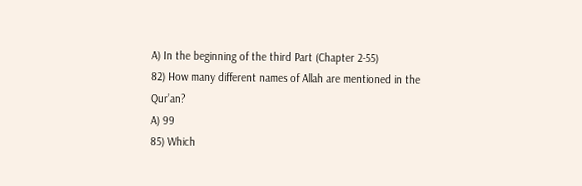A) In the beginning of the third Part (Chapter 2-55)
82) How many different names of Allah are mentioned in the Qur’an?
A) 99
85) Which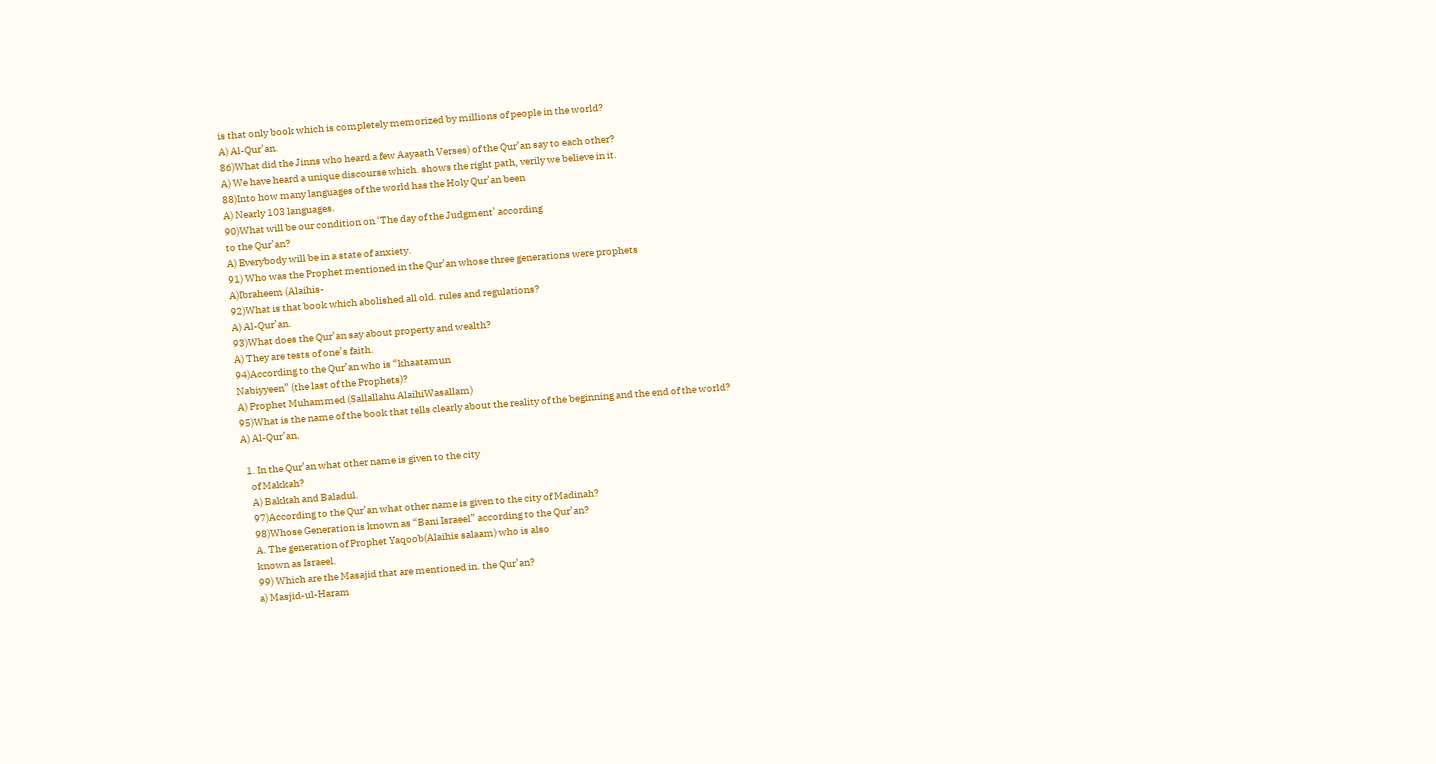is that only book which is completely memorized by millions of people in the world?
A) Al-Qur’an.
86)What did the Jinns who heard a few Aayaath Verses) of the Qur’an say to each other?
A) We have heard a unique discourse which. shows the right path, verily we believe in it.
88)Into how many languages of the world has the Holy Qur’an been
A) Nearly 103 languages.
90)What will be our condition on ‘The day of the Judgment’ according
to the Qur’an?
A) Everybody will be in a state of anxiety.
91) Who was the Prophet mentioned in the Qur’an whose three generations were prophets
A)Ibraheem (Alaihis-
92)What is that book which abolished all old. rules and regulations?
A) Al-Qur’an.
93)What does the Qur’an say about property and wealth?
A) They are tests of one’s faith.
94)According to the Qur’an who is “khaatamun
Nabiyyeen” (the last of the Prophets)?
A) Prophet Muhammed (Sallallahu AlaihiWasallam)
95)What is the name of the book that tells clearly about the reality of the beginning and the end of the world?
A) Al-Qur’an.

  1. In the Qur’an what other name is given to the city
    of Makkah?
    A) Bakkah and Baladul.
    97)According to the Qur’an what other name is given to the city of Madinah?
    98)Whose Generation is known as “Bani Israeel” according to the Qur’an?
    A. The generation of Prophet Yaqoob(Alaihis salaam) who is also
    known as Israeel.
    99) Which are the Masajid that are mentioned in. the Qur’an?
    a) Masjid-ul-Haram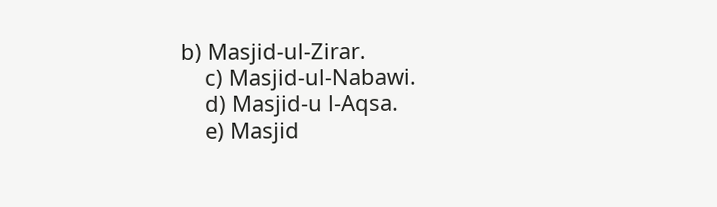b) Masjid-ul-Zirar.
    c) Masjid-ul-Nabawi.
    d) Masjid-u l-Aqsa.
    e) Masjid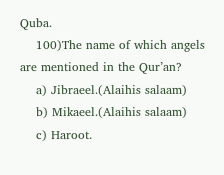Quba.
    100)The name of which angels are mentioned in the Qur’an?
    a) Jibraeel.(Alaihis salaam)
    b) Mikaeel.(Alaihis salaam)
    c) Haroot.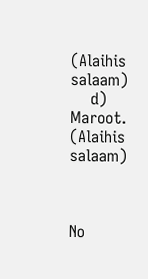(Alaihis salaam)
    d) Maroot. (Alaihis salaam)



No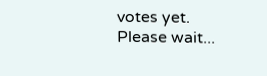votes yet.
Please wait...